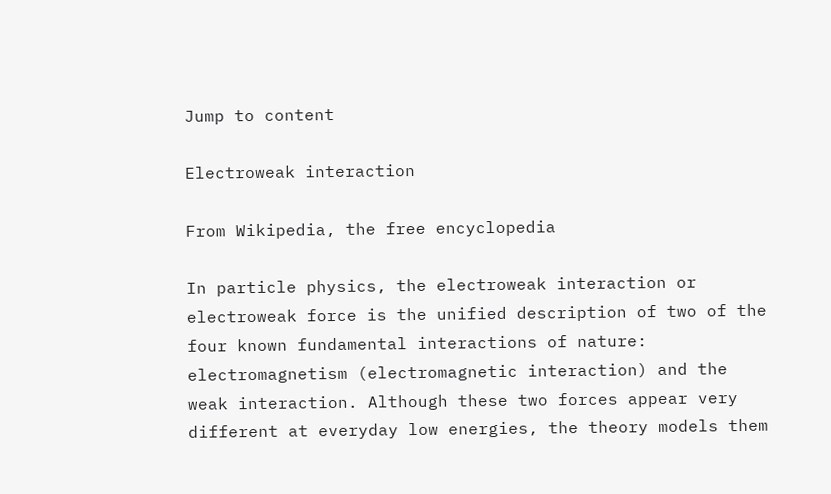Jump to content

Electroweak interaction

From Wikipedia, the free encyclopedia

In particle physics, the electroweak interaction or electroweak force is the unified description of two of the four known fundamental interactions of nature: electromagnetism (electromagnetic interaction) and the weak interaction. Although these two forces appear very different at everyday low energies, the theory models them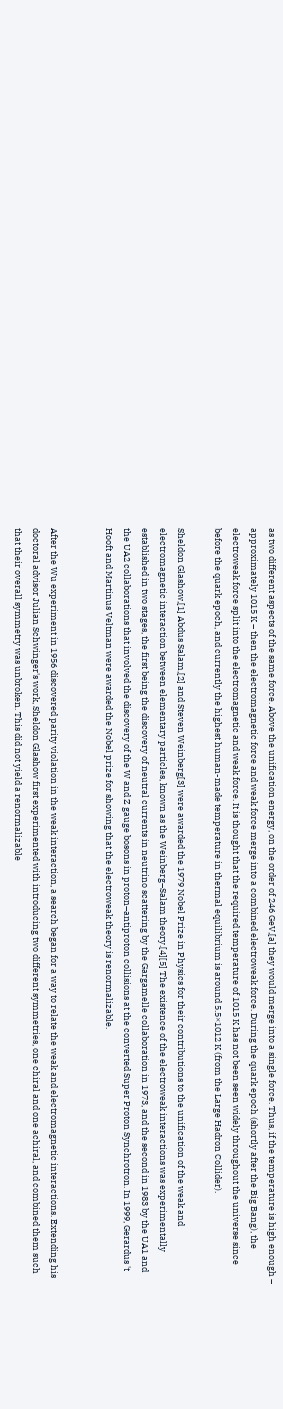as two different aspects of the same force. Above the unification energy, on the order of 246 GeV,[a] they would merge into a single force. Thus, if the temperature is high enough – approximately 1015 K – then the electromagnetic force and weak force merge into a combined electroweak force. During the quark epoch (shortly after the Big Bang), the electroweak force split into the electromagnetic and weak force. It is thought that the required temperature of 1015 K has not been seen widely throughout the universe since before the quark epoch, and currently the highest human-made temperature in thermal equilibrium is around 5.5×1012 K (from the Large Hadron Collider).

Sheldon Glashow,[1] Abdus Salam,[2] and Steven Weinberg[3] were awarded the 1979 Nobel Prize in Physics for their contributions to the unification of the weak and electromagnetic interaction between elementary particles, known as the Weinberg–Salam theory.[4][5] The existence of the electroweak interactions was experimentally established in two stages, the first being the discovery of neutral currents in neutrino scattering by the Gargamelle collaboration in 1973, and the second in 1983 by the UA1 and the UA2 collaborations that involved the discovery of the W and Z gauge bosons in proton–antiproton collisions at the converted Super Proton Synchrotron. In 1999, Gerardus 't Hooft and Martinus Veltman were awarded the Nobel prize for showing that the electroweak theory is renormalizable.


After the Wu experiment in 1956 discovered parity violation in the weak interaction, a search began for a way to relate the weak and electromagnetic interactions. Extending his doctoral advisor Julian Schwinger's work, Sheldon Glashow first experimented with introducing two different symmetries, one chiral and one achiral, and combined them such that their overall symmetry was unbroken. This did not yield a renormalizable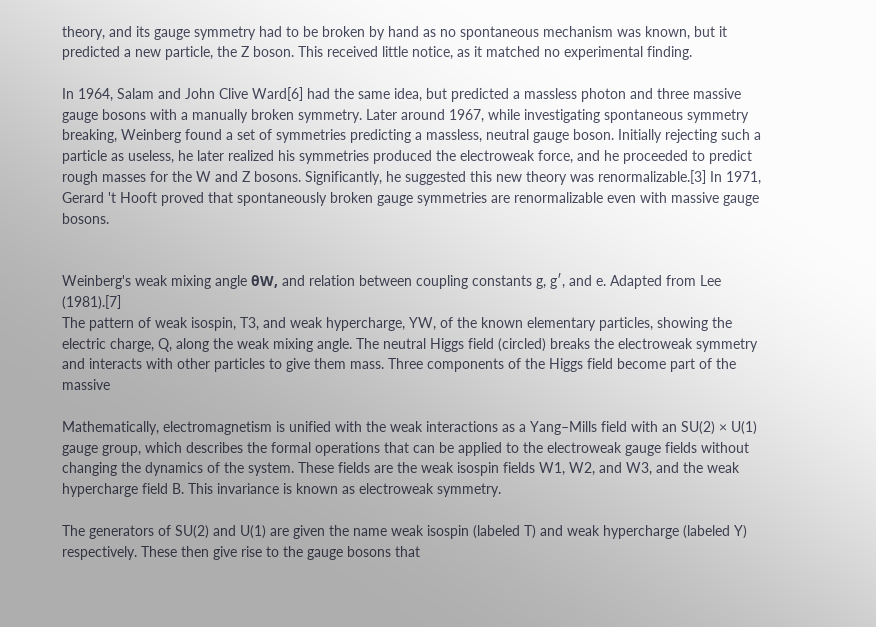theory, and its gauge symmetry had to be broken by hand as no spontaneous mechanism was known, but it predicted a new particle, the Z boson. This received little notice, as it matched no experimental finding.

In 1964, Salam and John Clive Ward[6] had the same idea, but predicted a massless photon and three massive gauge bosons with a manually broken symmetry. Later around 1967, while investigating spontaneous symmetry breaking, Weinberg found a set of symmetries predicting a massless, neutral gauge boson. Initially rejecting such a particle as useless, he later realized his symmetries produced the electroweak force, and he proceeded to predict rough masses for the W and Z bosons. Significantly, he suggested this new theory was renormalizable.[3] In 1971, Gerard 't Hooft proved that spontaneously broken gauge symmetries are renormalizable even with massive gauge bosons.


Weinberg's weak mixing angle θW, and relation between coupling constants g, g′, and e. Adapted from Lee (1981).[7]
The pattern of weak isospin, T3, and weak hypercharge, YW, of the known elementary particles, showing the electric charge, Q, along the weak mixing angle. The neutral Higgs field (circled) breaks the electroweak symmetry and interacts with other particles to give them mass. Three components of the Higgs field become part of the massive

Mathematically, electromagnetism is unified with the weak interactions as a Yang–Mills field with an SU(2) × U(1) gauge group, which describes the formal operations that can be applied to the electroweak gauge fields without changing the dynamics of the system. These fields are the weak isospin fields W1, W2, and W3, and the weak hypercharge field B. This invariance is known as electroweak symmetry.

The generators of SU(2) and U(1) are given the name weak isospin (labeled T) and weak hypercharge (labeled Y) respectively. These then give rise to the gauge bosons that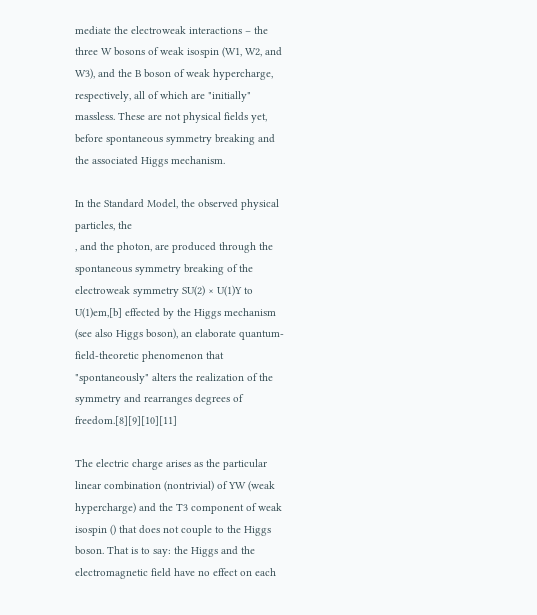mediate the electroweak interactions – the three W bosons of weak isospin (W1, W2, and W3), and the B boson of weak hypercharge, respectively, all of which are "initially" massless. These are not physical fields yet, before spontaneous symmetry breaking and the associated Higgs mechanism.

In the Standard Model, the observed physical particles, the
, and the photon, are produced through the spontaneous symmetry breaking of the electroweak symmetry SU(2) × U(1)Y to U(1)em,[b] effected by the Higgs mechanism (see also Higgs boson), an elaborate quantum-field-theoretic phenomenon that "spontaneously" alters the realization of the symmetry and rearranges degrees of freedom.[8][9][10][11]

The electric charge arises as the particular linear combination (nontrivial) of YW (weak hypercharge) and the T3 component of weak isospin () that does not couple to the Higgs boson. That is to say: the Higgs and the electromagnetic field have no effect on each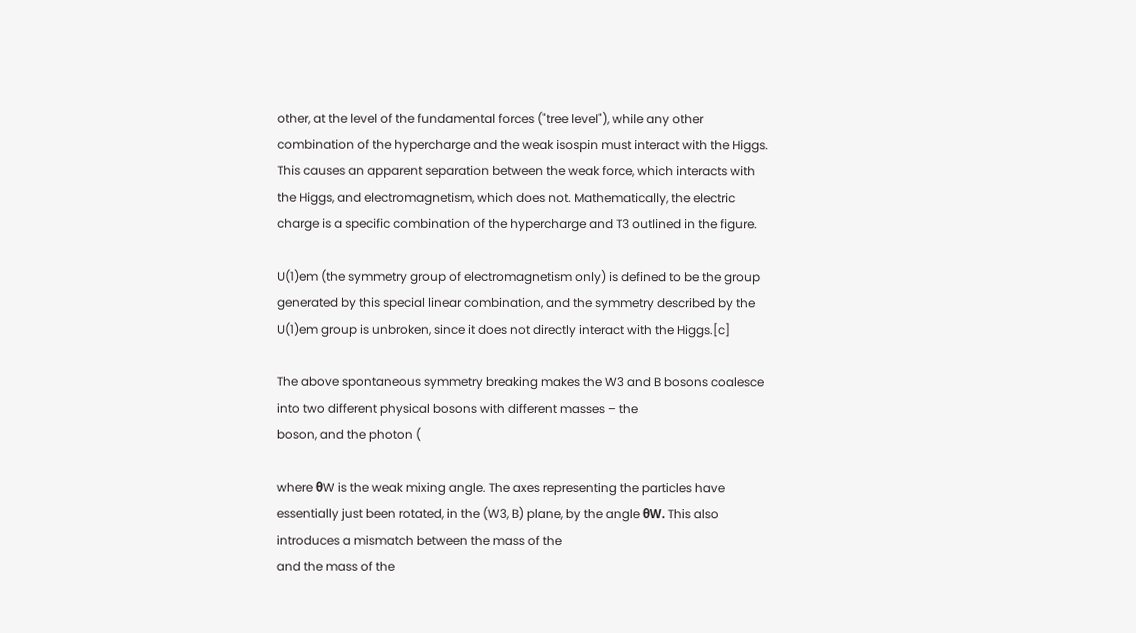other, at the level of the fundamental forces ("tree level"), while any other combination of the hypercharge and the weak isospin must interact with the Higgs. This causes an apparent separation between the weak force, which interacts with the Higgs, and electromagnetism, which does not. Mathematically, the electric charge is a specific combination of the hypercharge and T3 outlined in the figure.

U(1)em (the symmetry group of electromagnetism only) is defined to be the group generated by this special linear combination, and the symmetry described by the U(1)em group is unbroken, since it does not directly interact with the Higgs.[c]

The above spontaneous symmetry breaking makes the W3 and B bosons coalesce into two different physical bosons with different masses – the
boson, and the photon (

where θW is the weak mixing angle. The axes representing the particles have essentially just been rotated, in the (W3, B) plane, by the angle θW. This also introduces a mismatch between the mass of the
and the mass of the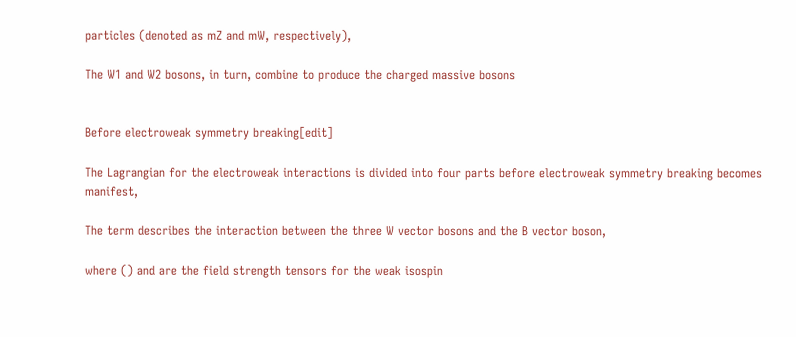particles (denoted as mZ and mW, respectively),

The W1 and W2 bosons, in turn, combine to produce the charged massive bosons


Before electroweak symmetry breaking[edit]

The Lagrangian for the electroweak interactions is divided into four parts before electroweak symmetry breaking becomes manifest,

The term describes the interaction between the three W vector bosons and the B vector boson,

where () and are the field strength tensors for the weak isospin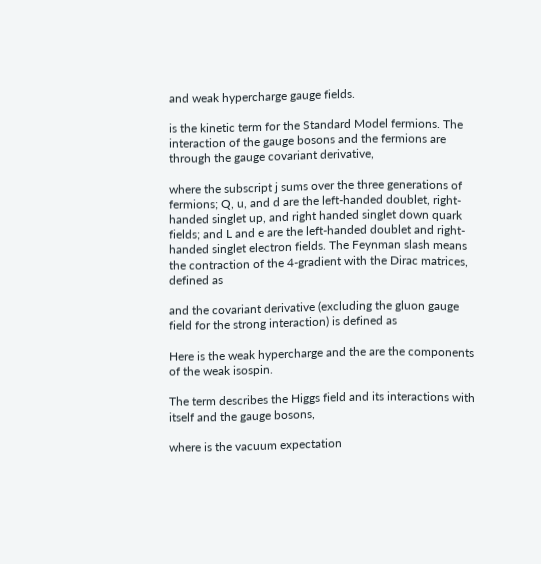and weak hypercharge gauge fields.

is the kinetic term for the Standard Model fermions. The interaction of the gauge bosons and the fermions are through the gauge covariant derivative,

where the subscript j sums over the three generations of fermions; Q, u, and d are the left-handed doublet, right-handed singlet up, and right handed singlet down quark fields; and L and e are the left-handed doublet and right-handed singlet electron fields. The Feynman slash means the contraction of the 4-gradient with the Dirac matrices, defined as

and the covariant derivative (excluding the gluon gauge field for the strong interaction) is defined as

Here is the weak hypercharge and the are the components of the weak isospin.

The term describes the Higgs field and its interactions with itself and the gauge bosons,

where is the vacuum expectation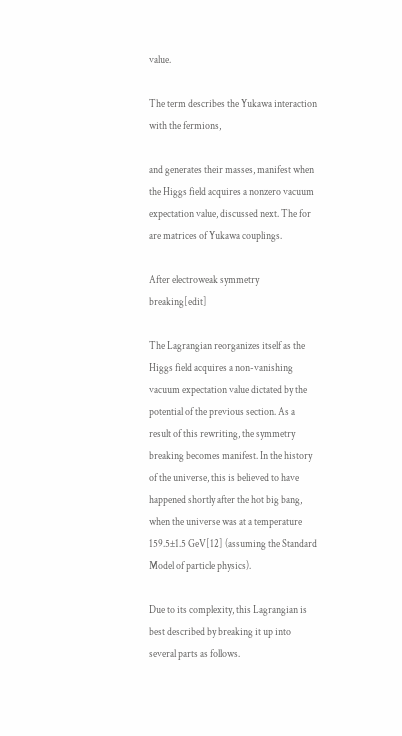value.

The term describes the Yukawa interaction with the fermions,

and generates their masses, manifest when the Higgs field acquires a nonzero vacuum expectation value, discussed next. The for are matrices of Yukawa couplings.

After electroweak symmetry breaking[edit]

The Lagrangian reorganizes itself as the Higgs field acquires a non-vanishing vacuum expectation value dictated by the potential of the previous section. As a result of this rewriting, the symmetry breaking becomes manifest. In the history of the universe, this is believed to have happened shortly after the hot big bang, when the universe was at a temperature 159.5±1.5 GeV[12] (assuming the Standard Model of particle physics).

Due to its complexity, this Lagrangian is best described by breaking it up into several parts as follows.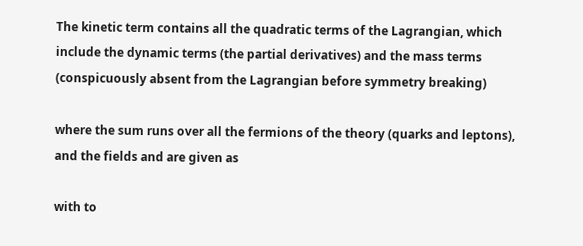The kinetic term contains all the quadratic terms of the Lagrangian, which include the dynamic terms (the partial derivatives) and the mass terms (conspicuously absent from the Lagrangian before symmetry breaking)

where the sum runs over all the fermions of the theory (quarks and leptons), and the fields and are given as

with to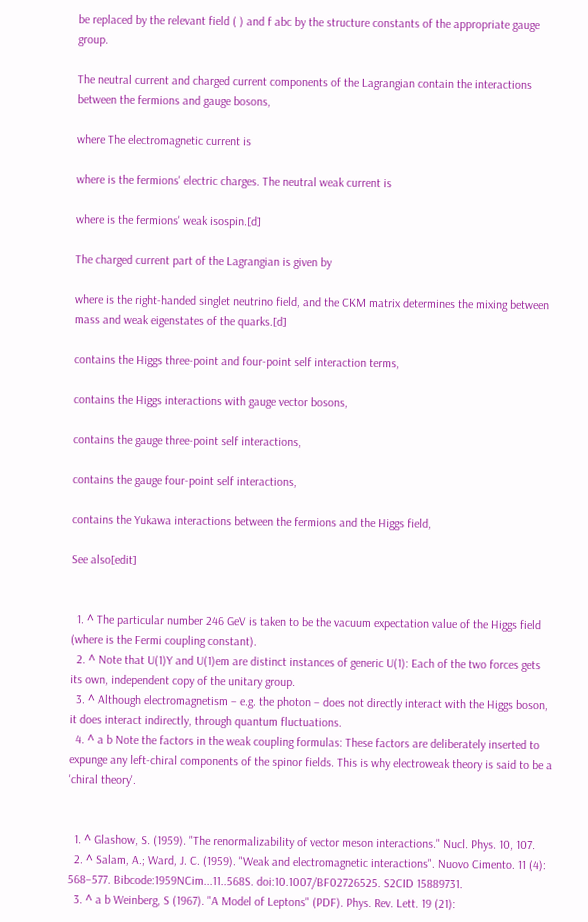be replaced by the relevant field ( ) and f abc by the structure constants of the appropriate gauge group.

The neutral current and charged current components of the Lagrangian contain the interactions between the fermions and gauge bosons,

where The electromagnetic current is

where is the fermions' electric charges. The neutral weak current is

where is the fermions' weak isospin.[d]

The charged current part of the Lagrangian is given by

where is the right-handed singlet neutrino field, and the CKM matrix determines the mixing between mass and weak eigenstates of the quarks.[d]

contains the Higgs three-point and four-point self interaction terms,

contains the Higgs interactions with gauge vector bosons,

contains the gauge three-point self interactions,

contains the gauge four-point self interactions,

contains the Yukawa interactions between the fermions and the Higgs field,

See also[edit]


  1. ^ The particular number 246 GeV is taken to be the vacuum expectation value of the Higgs field (where is the Fermi coupling constant).
  2. ^ Note that U(1)Y and U(1)em are distinct instances of generic U(1): Each of the two forces gets its own, independent copy of the unitary group.
  3. ^ Although electromagnetism – e.g. the photon – does not directly interact with the Higgs boson, it does interact indirectly, through quantum fluctuations.
  4. ^ a b Note the factors in the weak coupling formulas: These factors are deliberately inserted to expunge any left-chiral components of the spinor fields. This is why electroweak theory is said to be a 'chiral theory'.


  1. ^ Glashow, S. (1959). "The renormalizability of vector meson interactions." Nucl. Phys. 10, 107.
  2. ^ Salam, A.; Ward, J. C. (1959). "Weak and electromagnetic interactions". Nuovo Cimento. 11 (4): 568–577. Bibcode:1959NCim...11..568S. doi:10.1007/BF02726525. S2CID 15889731.
  3. ^ a b Weinberg, S (1967). "A Model of Leptons" (PDF). Phys. Rev. Lett. 19 (21):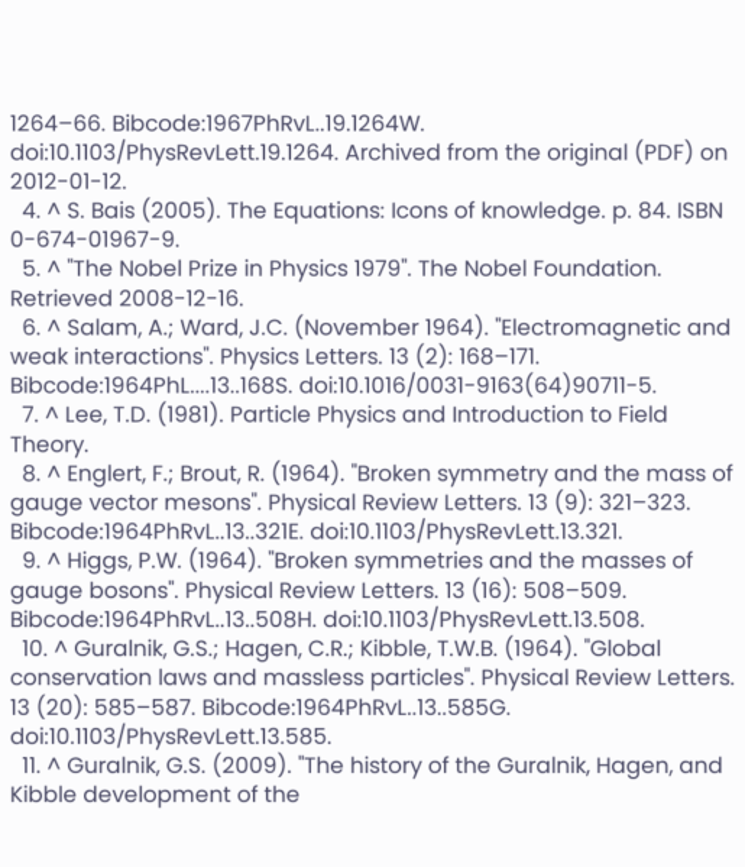1264–66. Bibcode:1967PhRvL..19.1264W. doi:10.1103/PhysRevLett.19.1264. Archived from the original (PDF) on 2012-01-12.
  4. ^ S. Bais (2005). The Equations: Icons of knowledge. p. 84. ISBN 0-674-01967-9.
  5. ^ "The Nobel Prize in Physics 1979". The Nobel Foundation. Retrieved 2008-12-16.
  6. ^ Salam, A.; Ward, J.C. (November 1964). "Electromagnetic and weak interactions". Physics Letters. 13 (2): 168–171. Bibcode:1964PhL....13..168S. doi:10.1016/0031-9163(64)90711-5.
  7. ^ Lee, T.D. (1981). Particle Physics and Introduction to Field Theory.
  8. ^ Englert, F.; Brout, R. (1964). "Broken symmetry and the mass of gauge vector mesons". Physical Review Letters. 13 (9): 321–323. Bibcode:1964PhRvL..13..321E. doi:10.1103/PhysRevLett.13.321.
  9. ^ Higgs, P.W. (1964). "Broken symmetries and the masses of gauge bosons". Physical Review Letters. 13 (16): 508–509. Bibcode:1964PhRvL..13..508H. doi:10.1103/PhysRevLett.13.508.
  10. ^ Guralnik, G.S.; Hagen, C.R.; Kibble, T.W.B. (1964). "Global conservation laws and massless particles". Physical Review Letters. 13 (20): 585–587. Bibcode:1964PhRvL..13..585G. doi:10.1103/PhysRevLett.13.585.
  11. ^ Guralnik, G.S. (2009). "The history of the Guralnik, Hagen, and Kibble development of the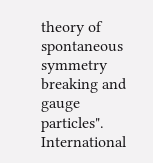theory of spontaneous symmetry breaking and gauge particles". International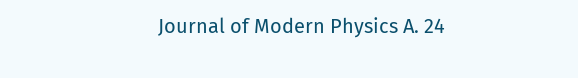Journal of Modern Physics A. 24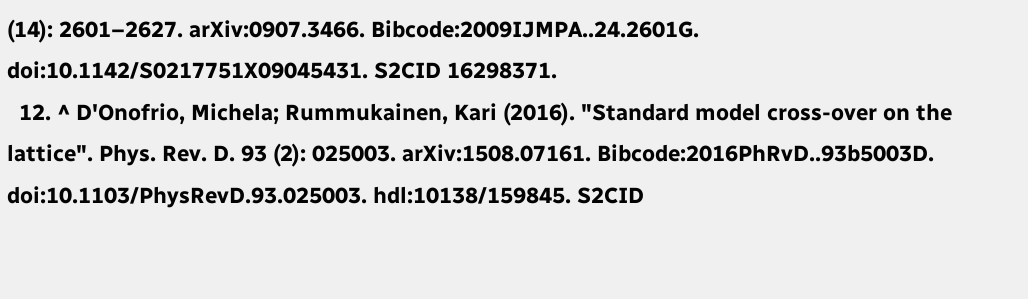(14): 2601–2627. arXiv:0907.3466. Bibcode:2009IJMPA..24.2601G. doi:10.1142/S0217751X09045431. S2CID 16298371.
  12. ^ D'Onofrio, Michela; Rummukainen, Kari (2016). "Standard model cross-over on the lattice". Phys. Rev. D. 93 (2): 025003. arXiv:1508.07161. Bibcode:2016PhRvD..93b5003D. doi:10.1103/PhysRevD.93.025003. hdl:10138/159845. S2CID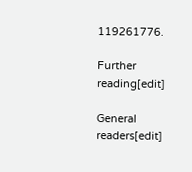119261776.

Further reading[edit]

General readers[edit]